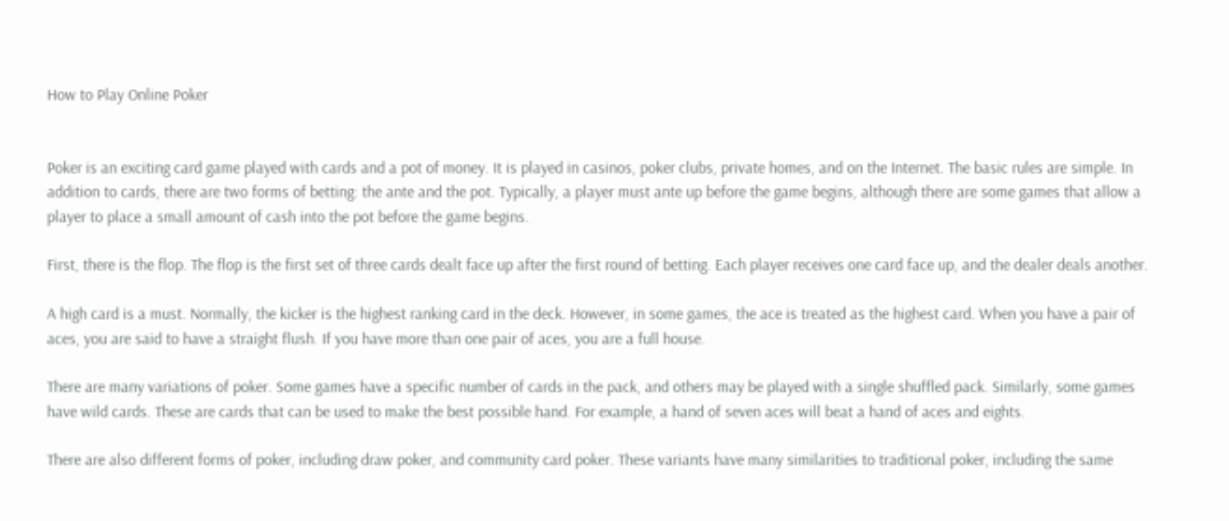How to Play Online Poker


Poker is an exciting card game played with cards and a pot of money. It is played in casinos, poker clubs, private homes, and on the Internet. The basic rules are simple. In addition to cards, there are two forms of betting: the ante and the pot. Typically, a player must ante up before the game begins, although there are some games that allow a player to place a small amount of cash into the pot before the game begins.

First, there is the flop. The flop is the first set of three cards dealt face up after the first round of betting. Each player receives one card face up, and the dealer deals another.

A high card is a must. Normally, the kicker is the highest ranking card in the deck. However, in some games, the ace is treated as the highest card. When you have a pair of aces, you are said to have a straight flush. If you have more than one pair of aces, you are a full house.

There are many variations of poker. Some games have a specific number of cards in the pack, and others may be played with a single shuffled pack. Similarly, some games have wild cards. These are cards that can be used to make the best possible hand. For example, a hand of seven aces will beat a hand of aces and eights.

There are also different forms of poker, including draw poker, and community card poker. These variants have many similarities to traditional poker, including the same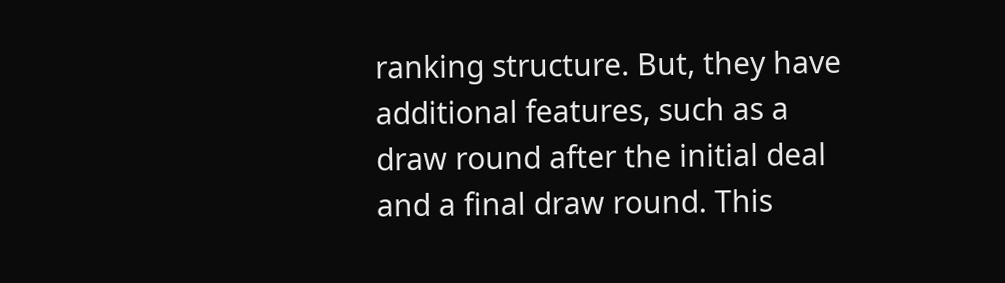ranking structure. But, they have additional features, such as a draw round after the initial deal and a final draw round. This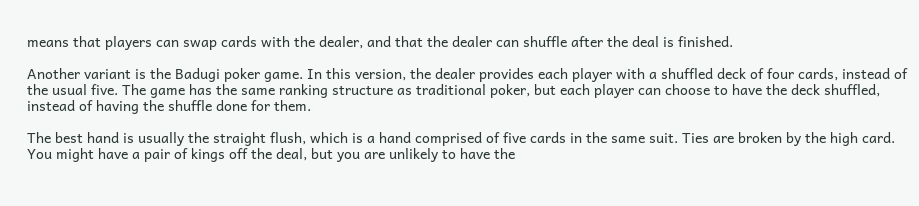means that players can swap cards with the dealer, and that the dealer can shuffle after the deal is finished.

Another variant is the Badugi poker game. In this version, the dealer provides each player with a shuffled deck of four cards, instead of the usual five. The game has the same ranking structure as traditional poker, but each player can choose to have the deck shuffled, instead of having the shuffle done for them.

The best hand is usually the straight flush, which is a hand comprised of five cards in the same suit. Ties are broken by the high card. You might have a pair of kings off the deal, but you are unlikely to have the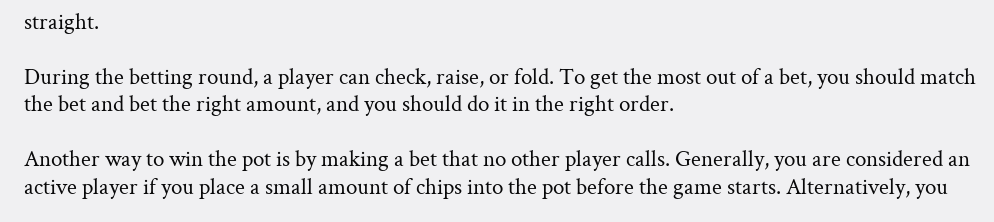straight.

During the betting round, a player can check, raise, or fold. To get the most out of a bet, you should match the bet and bet the right amount, and you should do it in the right order.

Another way to win the pot is by making a bet that no other player calls. Generally, you are considered an active player if you place a small amount of chips into the pot before the game starts. Alternatively, you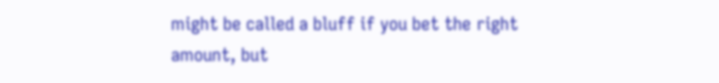might be called a bluff if you bet the right amount, but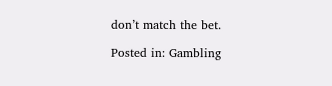don’t match the bet.

Posted in: Gambling